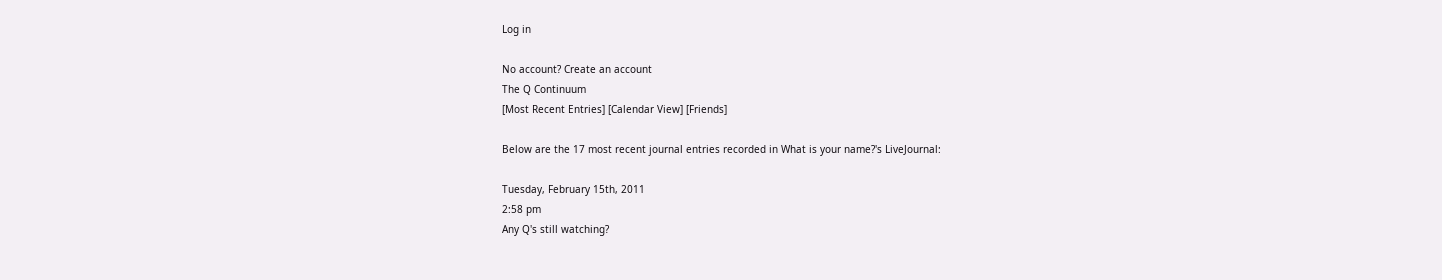Log in

No account? Create an account
The Q Continuum
[Most Recent Entries] [Calendar View] [Friends]

Below are the 17 most recent journal entries recorded in What is your name?'s LiveJournal:

Tuesday, February 15th, 2011
2:58 pm
Any Q's still watching?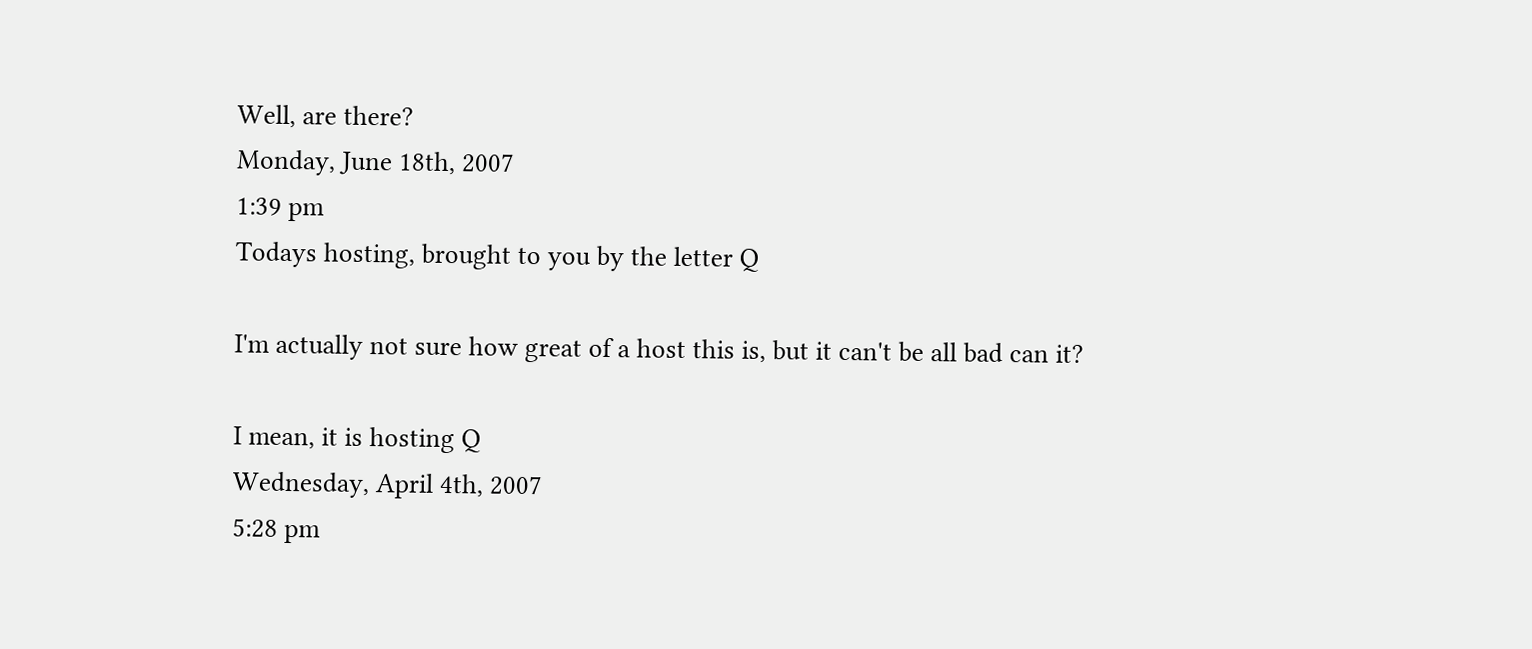Well, are there?
Monday, June 18th, 2007
1:39 pm
Todays hosting, brought to you by the letter Q

I'm actually not sure how great of a host this is, but it can't be all bad can it?

I mean, it is hosting Q
Wednesday, April 4th, 2007
5:28 pm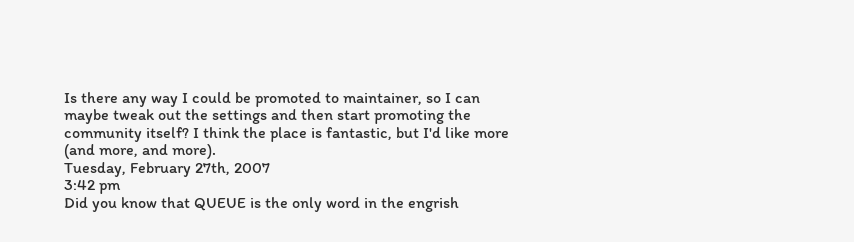Is there any way I could be promoted to maintainer, so I can maybe tweak out the settings and then start promoting the community itself? I think the place is fantastic, but I'd like more (and more, and more).
Tuesday, February 27th, 2007
3:42 pm
Did you know that QUEUE is the only word in the engrish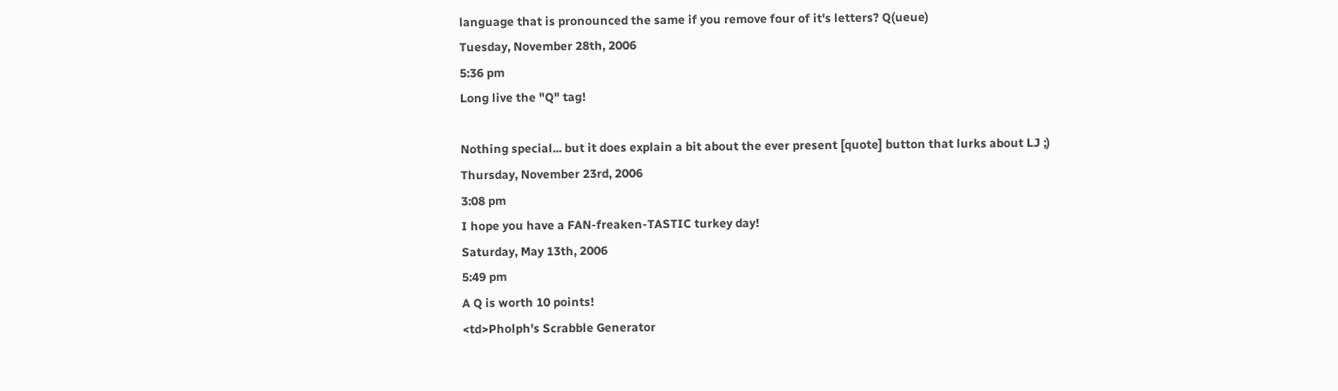language that is pronounced the same if you remove four of it's letters? Q(ueue)
Tuesday, November 28th, 2006
5:36 pm
Long live the "Q" tag!

Nothing special... but it does explain a bit about the ever present [quote] button that lurks about LJ ;)
Thursday, November 23rd, 2006
3:08 pm
I hope you have a FAN-freaken-TASTIC turkey day!
Saturday, May 13th, 2006
5:49 pm
A Q is worth 10 points!
<td>Pholph's Scrabble Generator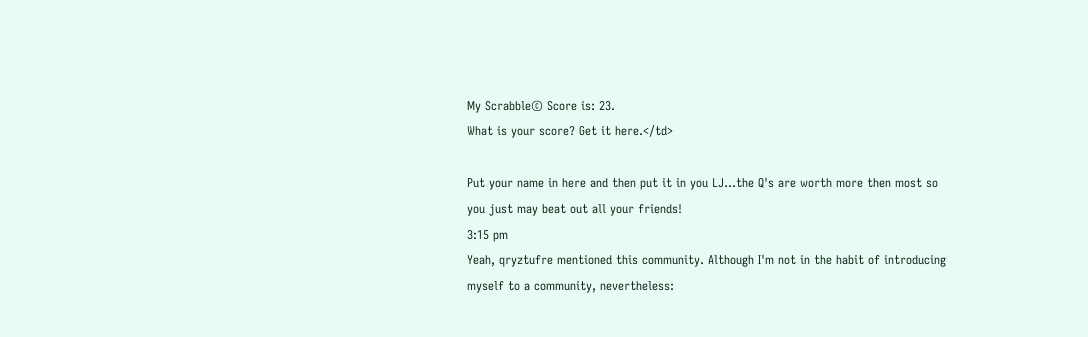My Scrabble© Score is: 23.
What is your score? Get it here.</td>

Put your name in here and then put it in you LJ...the Q's are worth more then most so you just may beat out all your friends!
3:15 pm
Yeah, qryztufre mentioned this community. Although I'm not in the habit of introducing myself to a community, nevertheless: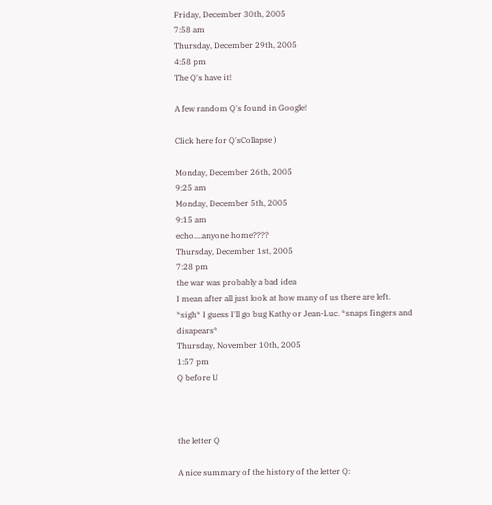Friday, December 30th, 2005
7:58 am
Thursday, December 29th, 2005
4:58 pm
The Q's have it!

A few random Q's found in Google!

Click here for Q'sCollapse )

Monday, December 26th, 2005
9:25 am
Monday, December 5th, 2005
9:15 am
echo....anyone home????
Thursday, December 1st, 2005
7:28 pm
the war was probably a bad idea
I mean after all just look at how many of us there are left. *sigh* I guess I'll go bug Kathy or Jean-Luc. *snaps fingers and disapears*
Thursday, November 10th, 2005
1:57 pm
Q before U



the letter Q

A nice summary of the history of the letter Q: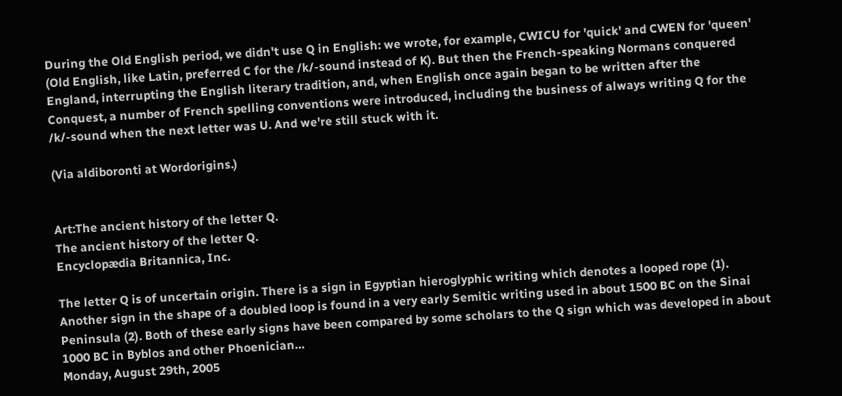During the Old English period, we didn't use Q in English: we wrote, for example, CWICU for 'quick' and CWEN for 'queen' (Old English, like Latin, preferred C for the /k/-sound instead of K). But then the French-speaking Normans conquered England, interrupting the English literary tradition, and, when English once again began to be written after the Conquest, a number of French spelling conventions were introduced, including the business of always writing Q for the /k/-sound when the next letter was U. And we're still stuck with it.

(Via aldiboronti at Wordorigins.)


Art:The ancient history of the letter Q.
The ancient history of the letter Q.
Encyclopædia Britannica, Inc.

The letter Q is of uncertain origin. There is a sign in Egyptian hieroglyphic writing which denotes a looped rope (1). Another sign in the shape of a doubled loop is found in a very early Semitic writing used in about 1500 BC on the Sinai Peninsula (2). Both of these early signs have been compared by some scholars to the Q sign which was developed in about 1000 BC in Byblos and other Phoenician…
Monday, August 29th, 2005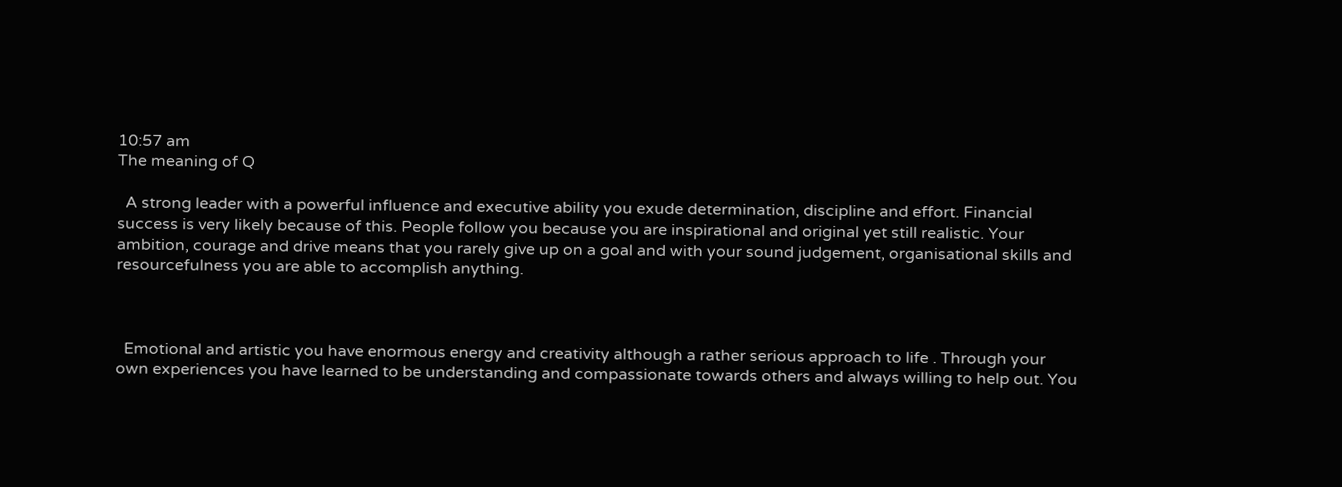10:57 am
The meaning of Q

  A strong leader with a powerful influence and executive ability you exude determination, discipline and effort. Financial success is very likely because of this. People follow you because you are inspirational and original yet still realistic. Your ambition, courage and drive means that you rarely give up on a goal and with your sound judgement, organisational skills and resourcefulness you are able to accomplish anything.



  Emotional and artistic you have enormous energy and creativity although a rather serious approach to life . Through your own experiences you have learned to be understanding and compassionate towards others and always willing to help out. You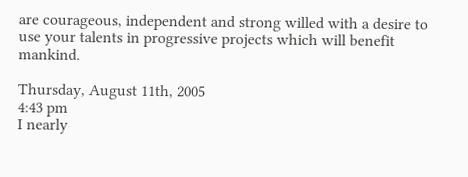are courageous, independent and strong willed with a desire to use your talents in progressive projects which will benefit mankind.

Thursday, August 11th, 2005
4:43 pm
I nearly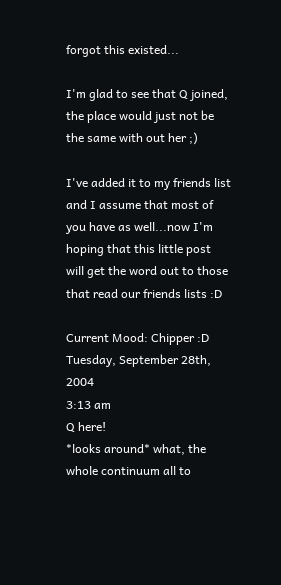forgot this existed...

I'm glad to see that Q joined, the place would just not be the same with out her ;)

I've added it to my friends list and I assume that most of you have as well...now I'm hoping that this little post will get the word out to those that read our friends lists :D

Current Mood: Chipper :D
Tuesday, September 28th, 2004
3:13 am
Q here!
*looks around* what, the whole continuum all to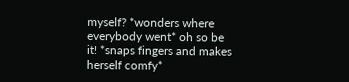myself? *wonders where everybody went* oh so be it! *snaps fingers and makes herself comfy*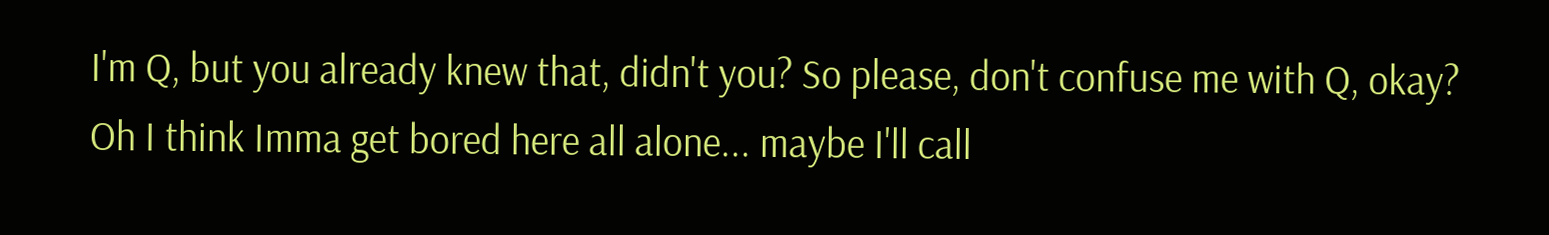I'm Q, but you already knew that, didn't you? So please, don't confuse me with Q, okay?
Oh I think Imma get bored here all alone... maybe I'll call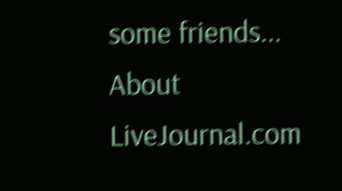some friends...
About LiveJournal.com